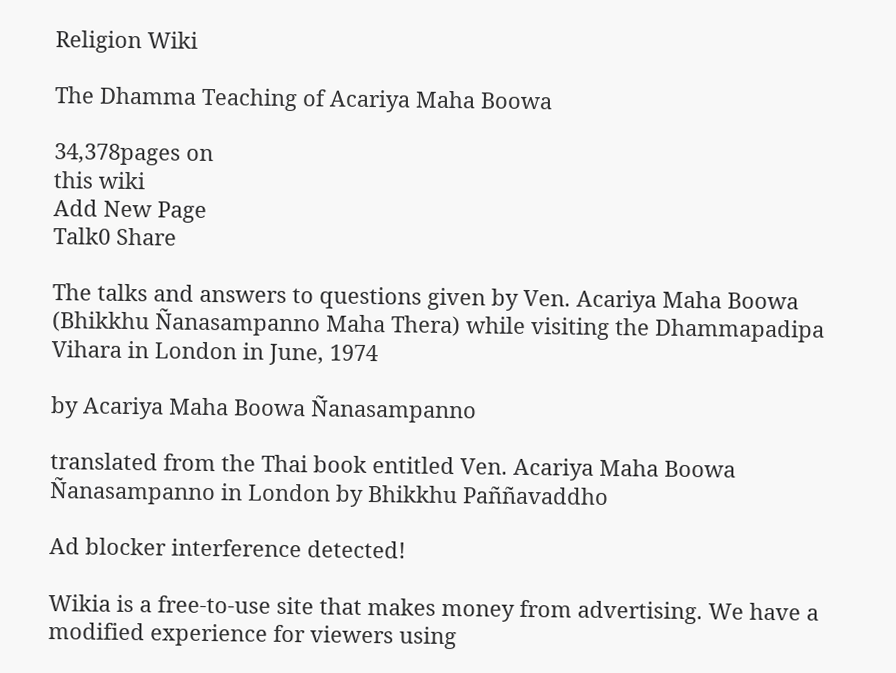Religion Wiki

The Dhamma Teaching of Acariya Maha Boowa

34,378pages on
this wiki
Add New Page
Talk0 Share

The talks and answers to questions given by Ven. Acariya Maha Boowa (Bhikkhu Ñanasampanno Maha Thera) while visiting the Dhammapadipa Vihara in London in June, 1974

by Acariya Maha Boowa Ñanasampanno

translated from the Thai book entitled Ven. Acariya Maha Boowa Ñanasampanno in London by Bhikkhu Paññavaddho

Ad blocker interference detected!

Wikia is a free-to-use site that makes money from advertising. We have a modified experience for viewers using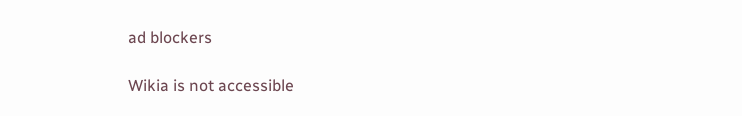ad blockers

Wikia is not accessible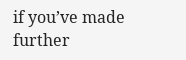if you’ve made further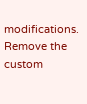modifications. Remove the custom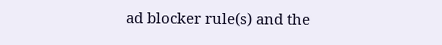ad blocker rule(s) and the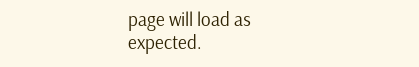page will load as expected.